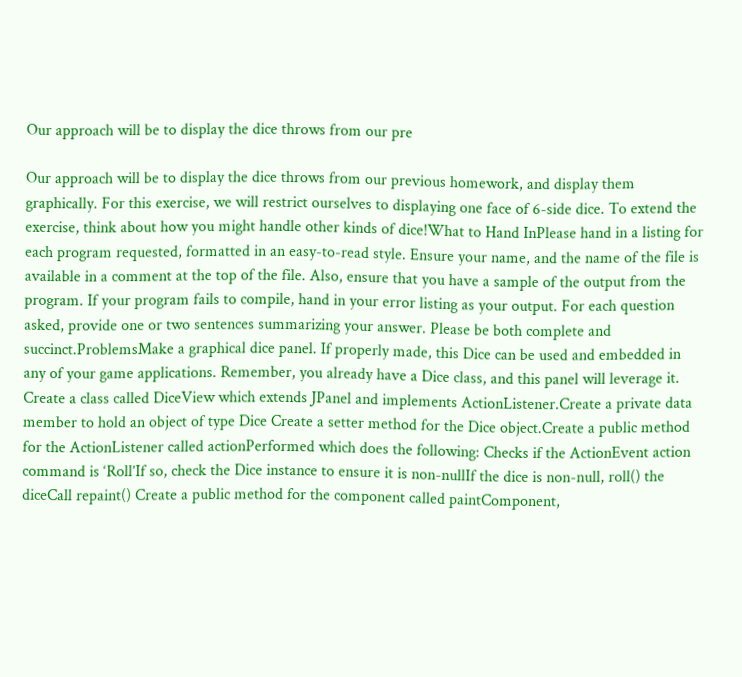Our approach will be to display the dice throws from our pre

Our approach will be to display the dice throws from our previous homework, and display them graphically. For this exercise, we will restrict ourselves to displaying one face of 6-side dice. To extend the exercise, think about how you might handle other kinds of dice!What to Hand InPlease hand in a listing for each program requested, formatted in an easy-to-read style. Ensure your name, and the name of the file is available in a comment at the top of the file. Also, ensure that you have a sample of the output from the program. If your program fails to compile, hand in your error listing as your output. For each question asked, provide one or two sentences summarizing your answer. Please be both complete and succinct.ProblemsMake a graphical dice panel. If properly made, this Dice can be used and embedded in any of your game applications. Remember, you already have a Dice class, and this panel will leverage it. Create a class called DiceView which extends JPanel and implements ActionListener.Create a private data member to hold an object of type Dice Create a setter method for the Dice object.Create a public method for the ActionListener called actionPerformed which does the following: Checks if the ActionEvent action command is ‘Roll’If so, check the Dice instance to ensure it is non-nullIf the dice is non-null, roll() the diceCall repaint() Create a public method for the component called paintComponent,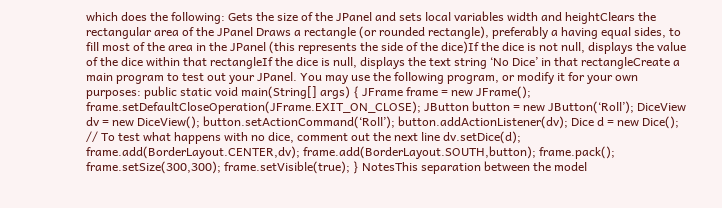which does the following: Gets the size of the JPanel and sets local variables width and heightClears the rectangular area of the JPanel Draws a rectangle (or rounded rectangle), preferably a having equal sides, to fill most of the area in the JPanel (this represents the side of the dice)If the dice is not null, displays the value of the dice within that rectangleIf the dice is null, displays the text string ‘No Dice’ in that rectangleCreate a main program to test out your JPanel. You may use the following program, or modify it for your own purposes: public static void main(String[] args) { JFrame frame = new JFrame(); frame.setDefaultCloseOperation(JFrame.EXIT_ON_CLOSE); JButton button = new JButton(‘Roll’); DiceView dv = new DiceView(); button.setActionCommand(‘Roll’); button.addActionListener(dv); Dice d = new Dice(); // To test what happens with no dice, comment out the next line dv.setDice(d); frame.add(BorderLayout.CENTER,dv); frame.add(BorderLayout.SOUTH,button); frame.pack(); frame.setSize(300,300); frame.setVisible(true); } NotesThis separation between the model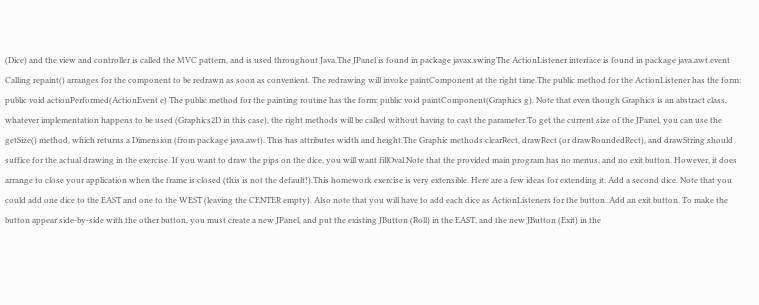(Dice) and the view and controller is called the MVC pattern, and is used throughout Java.The JPanel is found in package javax.swingThe ActionListener interface is found in package java.awt.event Calling repaint() arranges for the component to be redrawn as soon as convenient. The redrawing will invoke paintComponent at the right time.The public method for the ActionListener has the form: public void actionPerformed(ActionEvent e) The public method for the painting routine has the form: public void paintComponent(Graphics g). Note that even though Graphics is an abstract class, whatever implementation happens to be used (Graphics2D in this case), the right methods will be called without having to cast the parameter.To get the current size of the JPanel, you can use the getSize() method, which returns a Dimension (from package java.awt). This has attributes width and height.The Graphic methods clearRect, drawRect (or drawRoundedRect), and drawString should suffice for the actual drawing in the exercise. If you want to draw the pips on the dice, you will want fillOval.Note that the provided main program has no menus, and no exit button. However, it does arrange to close your application when the frame is closed (this is not the default!).This homework exercise is very extensible. Here are a few ideas for extending it: Add a second dice. Note that you could add one dice to the EAST and one to the WEST (leaving the CENTER empty). Also note that you will have to add each dice as ActionListeners for the button..Add an exit button. To make the button appear side-by-side with the other button, you must create a new JPanel, and put the existing JButton (Roll) in the EAST, and the new JButton (Exit) in the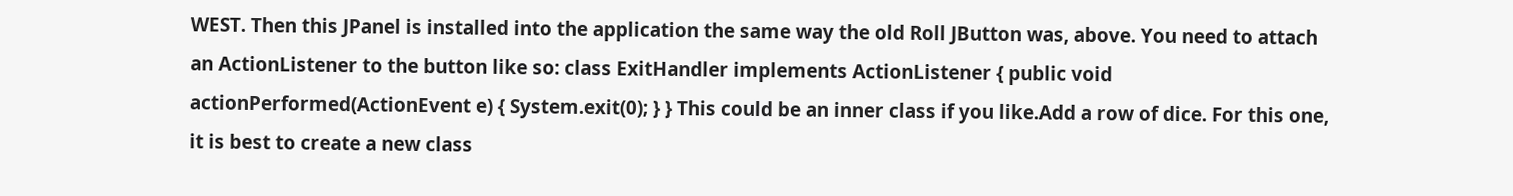WEST. Then this JPanel is installed into the application the same way the old Roll JButton was, above. You need to attach an ActionListener to the button like so: class ExitHandler implements ActionListener { public void actionPerformed(ActionEvent e) { System.exit(0); } } This could be an inner class if you like.Add a row of dice. For this one, it is best to create a new class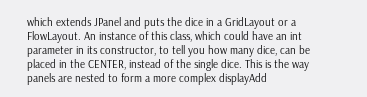which extends JPanel and puts the dice in a GridLayout or a FlowLayout. An instance of this class, which could have an int parameter in its constructor, to tell you how many dice, can be placed in the CENTER, instead of the single dice. This is the way panels are nested to form a more complex displayAdd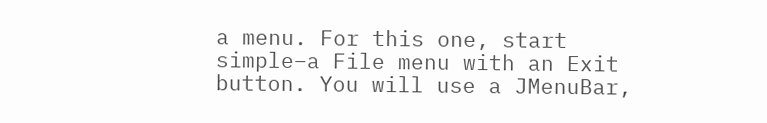a menu. For this one, start simple–a File menu with an Exit button. You will use a JMenuBar,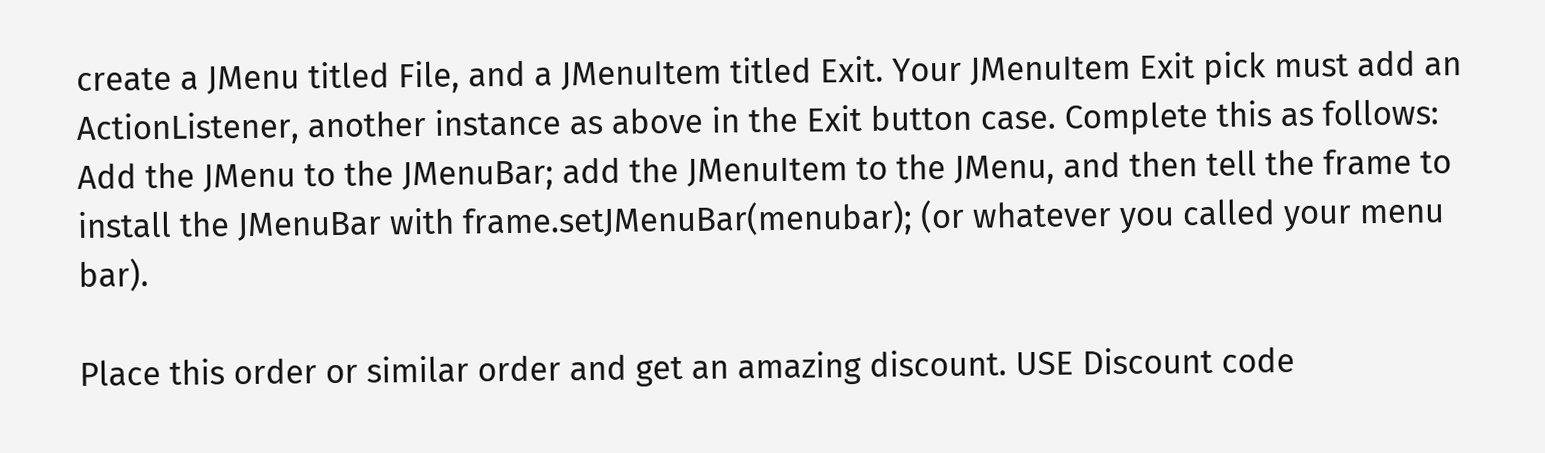create a JMenu titled File, and a JMenuItem titled Exit. Your JMenuItem Exit pick must add an ActionListener, another instance as above in the Exit button case. Complete this as follows: Add the JMenu to the JMenuBar; add the JMenuItem to the JMenu, and then tell the frame to install the JMenuBar with frame.setJMenuBar(menubar); (or whatever you called your menu bar).

Place this order or similar order and get an amazing discount. USE Discount code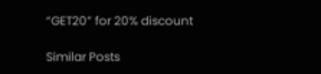“GET20” for 20% discount

Similar Posts